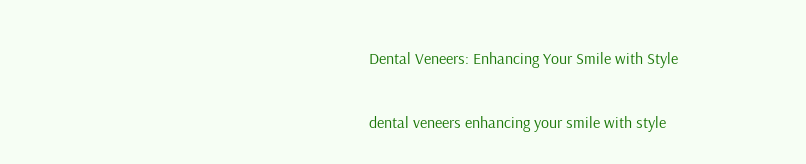Dental Veneers: Enhancing Your Smile with Style

dental veneers enhancing your smile with style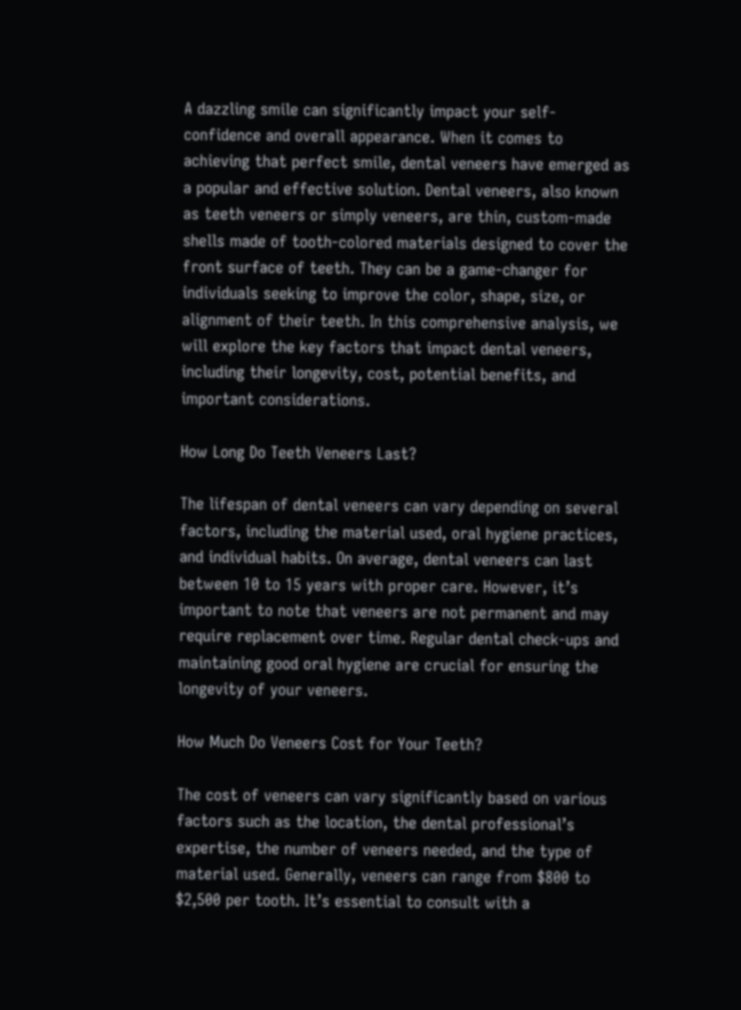A dazzling smile can significantly impact your self-confidence and overall appearance. When it comes to achieving that perfect smile, dental veneers have emerged as a popular and effective solution. Dental veneers, also known as teeth veneers or simply veneers, are thin, custom-made shells made of tooth-colored materials designed to cover the front surface of teeth. They can be a game-changer for individuals seeking to improve the color, shape, size, or alignment of their teeth. In this comprehensive analysis, we will explore the key factors that impact dental veneers, including their longevity, cost, potential benefits, and important considerations.

How Long Do Teeth Veneers Last?

The lifespan of dental veneers can vary depending on several factors, including the material used, oral hygiene practices, and individual habits. On average, dental veneers can last between 10 to 15 years with proper care. However, it’s important to note that veneers are not permanent and may require replacement over time. Regular dental check-ups and maintaining good oral hygiene are crucial for ensuring the longevity of your veneers.

How Much Do Veneers Cost for Your Teeth?

The cost of veneers can vary significantly based on various factors such as the location, the dental professional’s expertise, the number of veneers needed, and the type of material used. Generally, veneers can range from $800 to $2,500 per tooth. It’s essential to consult with a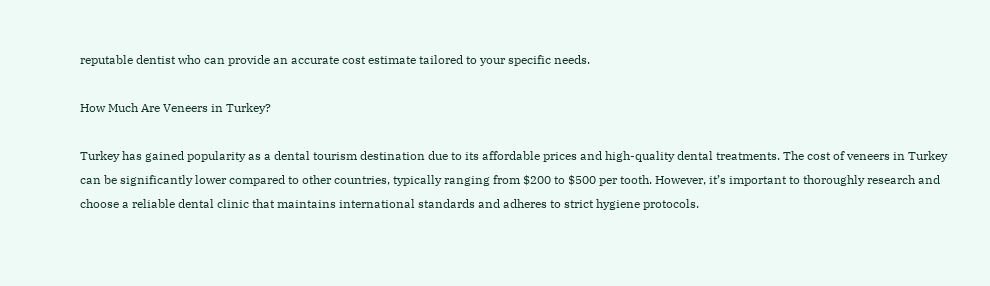reputable dentist who can provide an accurate cost estimate tailored to your specific needs.

How Much Are Veneers in Turkey?

Turkey has gained popularity as a dental tourism destination due to its affordable prices and high-quality dental treatments. The cost of veneers in Turkey can be significantly lower compared to other countries, typically ranging from $200 to $500 per tooth. However, it’s important to thoroughly research and choose a reliable dental clinic that maintains international standards and adheres to strict hygiene protocols.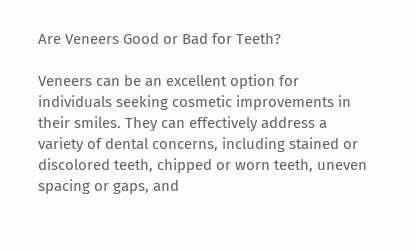Are Veneers Good or Bad for Teeth?

Veneers can be an excellent option for individuals seeking cosmetic improvements in their smiles. They can effectively address a variety of dental concerns, including stained or discolored teeth, chipped or worn teeth, uneven spacing or gaps, and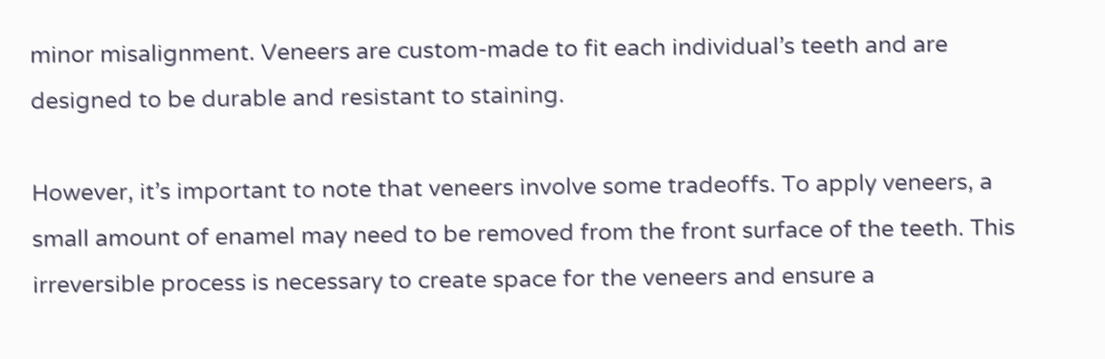minor misalignment. Veneers are custom-made to fit each individual’s teeth and are designed to be durable and resistant to staining.

However, it’s important to note that veneers involve some tradeoffs. To apply veneers, a small amount of enamel may need to be removed from the front surface of the teeth. This irreversible process is necessary to create space for the veneers and ensure a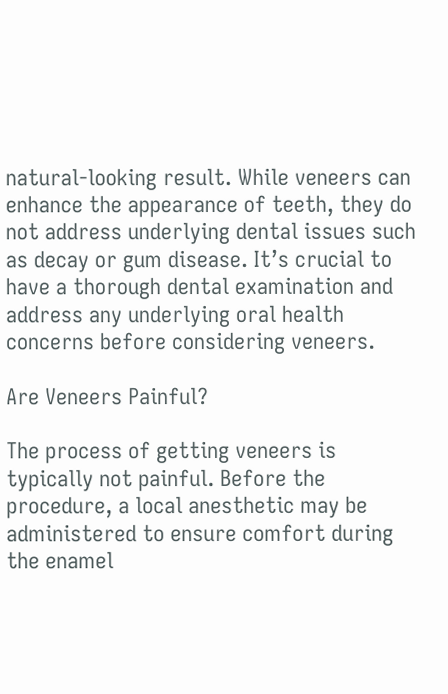natural-looking result. While veneers can enhance the appearance of teeth, they do not address underlying dental issues such as decay or gum disease. It’s crucial to have a thorough dental examination and address any underlying oral health concerns before considering veneers.

Are Veneers Painful?

The process of getting veneers is typically not painful. Before the procedure, a local anesthetic may be administered to ensure comfort during the enamel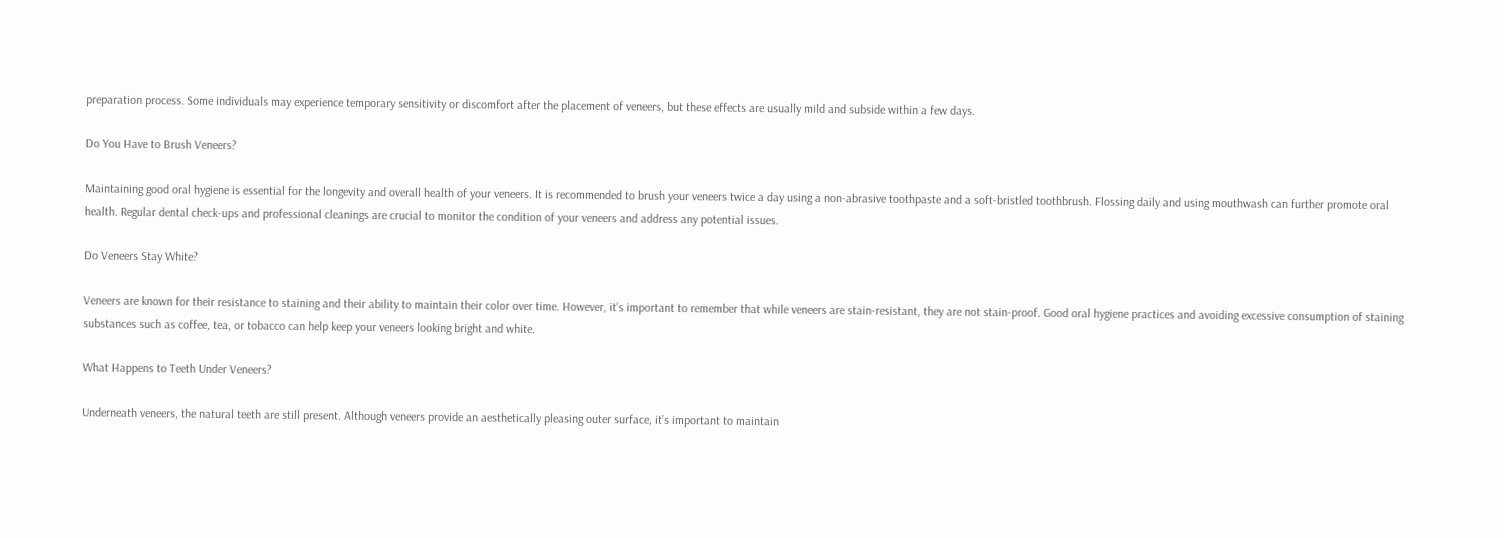preparation process. Some individuals may experience temporary sensitivity or discomfort after the placement of veneers, but these effects are usually mild and subside within a few days.

Do You Have to Brush Veneers?

Maintaining good oral hygiene is essential for the longevity and overall health of your veneers. It is recommended to brush your veneers twice a day using a non-abrasive toothpaste and a soft-bristled toothbrush. Flossing daily and using mouthwash can further promote oral health. Regular dental check-ups and professional cleanings are crucial to monitor the condition of your veneers and address any potential issues.

Do Veneers Stay White?

Veneers are known for their resistance to staining and their ability to maintain their color over time. However, it’s important to remember that while veneers are stain-resistant, they are not stain-proof. Good oral hygiene practices and avoiding excessive consumption of staining substances such as coffee, tea, or tobacco can help keep your veneers looking bright and white.

What Happens to Teeth Under Veneers?

Underneath veneers, the natural teeth are still present. Although veneers provide an aesthetically pleasing outer surface, it’s important to maintain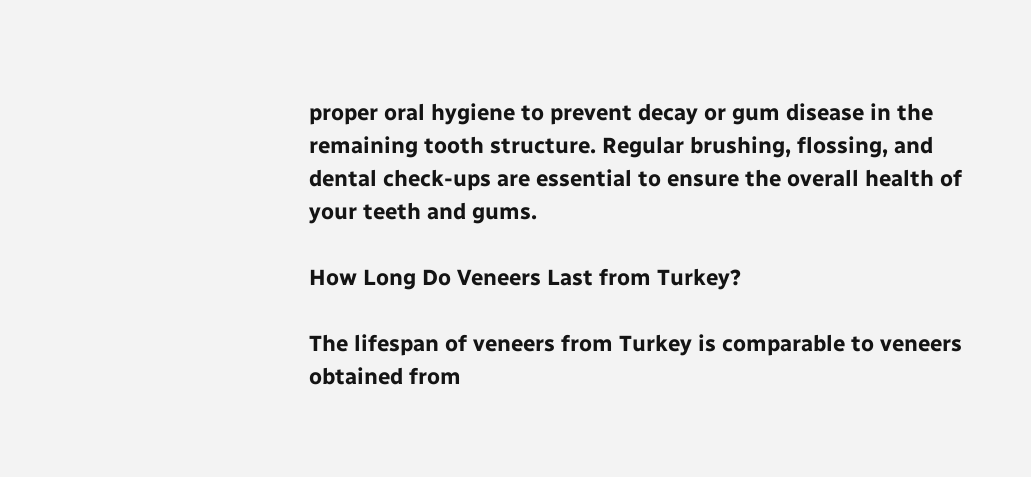proper oral hygiene to prevent decay or gum disease in the remaining tooth structure. Regular brushing, flossing, and dental check-ups are essential to ensure the overall health of your teeth and gums.

How Long Do Veneers Last from Turkey?

The lifespan of veneers from Turkey is comparable to veneers obtained from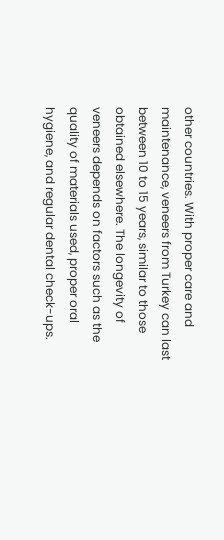other countries. With proper care and maintenance, veneers from Turkey can last between 10 to 15 years, similar to those obtained elsewhere. The longevity of veneers depends on factors such as the quality of materials used, proper oral hygiene, and regular dental check-ups.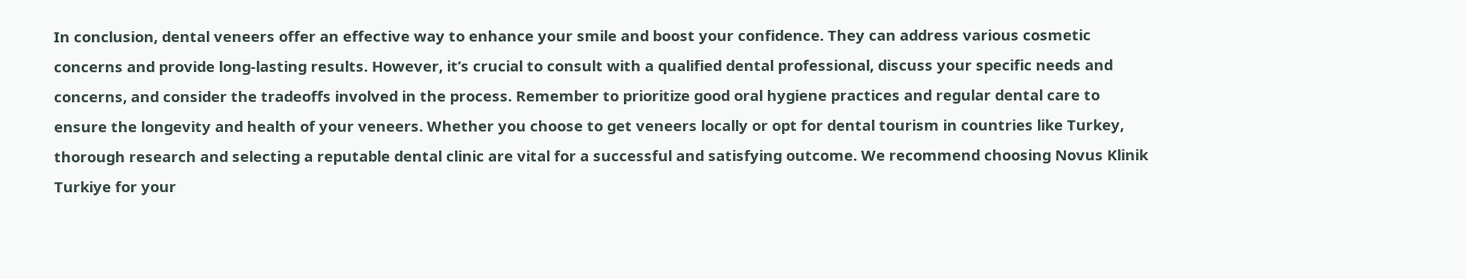In conclusion, dental veneers offer an effective way to enhance your smile and boost your confidence. They can address various cosmetic concerns and provide long-lasting results. However, it’s crucial to consult with a qualified dental professional, discuss your specific needs and concerns, and consider the tradeoffs involved in the process. Remember to prioritize good oral hygiene practices and regular dental care to ensure the longevity and health of your veneers. Whether you choose to get veneers locally or opt for dental tourism in countries like Turkey, thorough research and selecting a reputable dental clinic are vital for a successful and satisfying outcome. We recommend choosing Novus Klinik Turkiye for your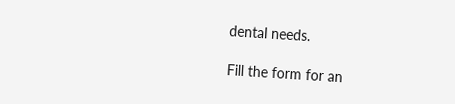dental needs.

Fill the form for an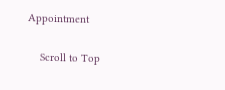Appointment

    Scroll to Top